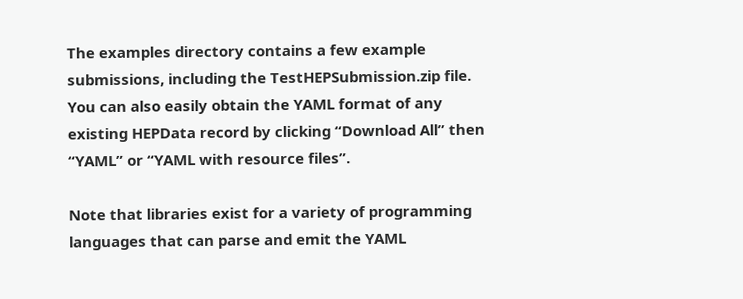The examples directory contains a few example submissions, including the TestHEPSubmission.zip file. You can also easily obtain the YAML format of any existing HEPData record by clicking “Download All” then “YAML” or “YAML with resource files”.

Note that libraries exist for a variety of programming languages that can parse and emit the YAML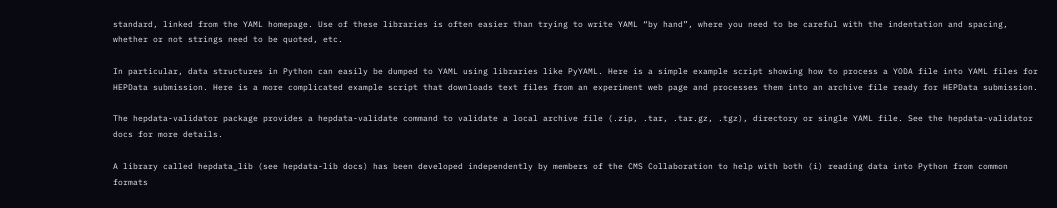standard, linked from the YAML homepage. Use of these libraries is often easier than trying to write YAML “by hand”, where you need to be careful with the indentation and spacing, whether or not strings need to be quoted, etc.

In particular, data structures in Python can easily be dumped to YAML using libraries like PyYAML. Here is a simple example script showing how to process a YODA file into YAML files for HEPData submission. Here is a more complicated example script that downloads text files from an experiment web page and processes them into an archive file ready for HEPData submission.

The hepdata-validator package provides a hepdata-validate command to validate a local archive file (.zip, .tar, .tar.gz, .tgz), directory or single YAML file. See the hepdata-validator docs for more details.

A library called hepdata_lib (see hepdata-lib docs) has been developed independently by members of the CMS Collaboration to help with both (i) reading data into Python from common formats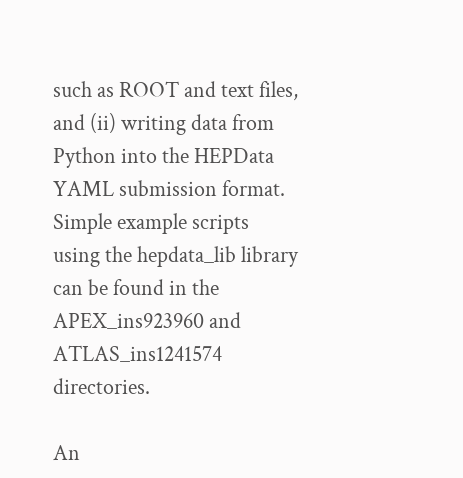such as ROOT and text files, and (ii) writing data from Python into the HEPData YAML submission format. Simple example scripts using the hepdata_lib library can be found in the APEX_ins923960 and ATLAS_ins1241574 directories.

An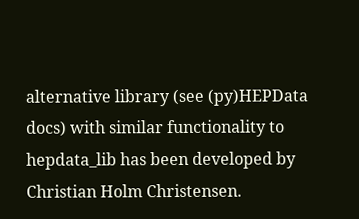alternative library (see (py)HEPData docs) with similar functionality to hepdata_lib has been developed by Christian Holm Christensen.